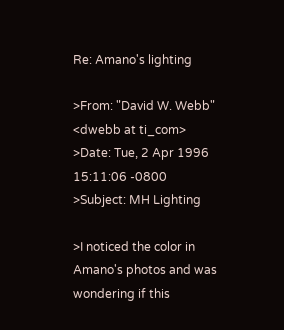Re: Amano's lighting

>From: "David W. Webb" <dwebb at ti_com>
>Date: Tue, 2 Apr 1996 15:11:06 -0800
>Subject: MH Lighting

>I noticed the color in Amano's photos and was wondering if this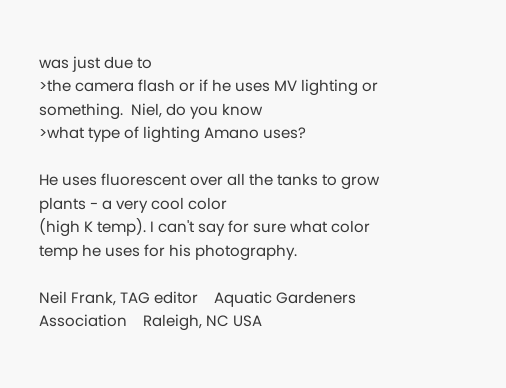was just due to
>the camera flash or if he uses MV lighting or something.  Niel, do you know
>what type of lighting Amano uses?

He uses fluorescent over all the tanks to grow plants - a very cool color
(high K temp). I can't say for sure what color temp he uses for his photography.

Neil Frank, TAG editor    Aquatic Gardeners Association    Raleigh, NC USA